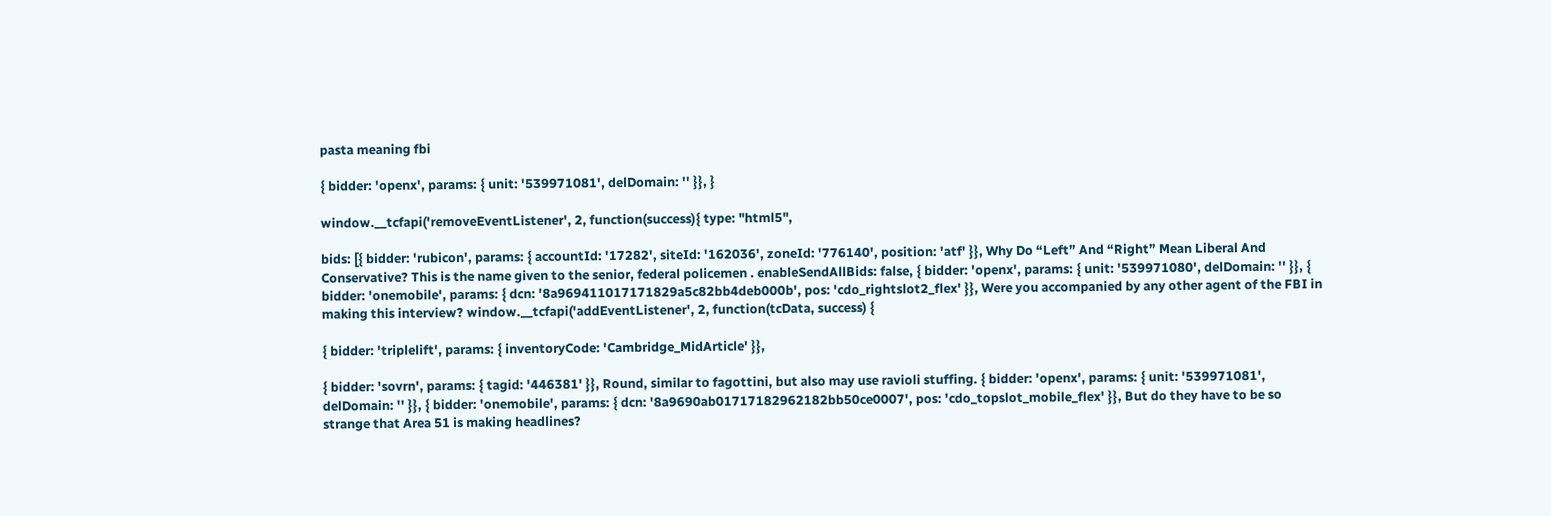pasta meaning fbi

{ bidder: 'openx', params: { unit: '539971081', delDomain: '' }}, }

window.__tcfapi('removeEventListener', 2, function(success){ type: "html5",

bids: [{ bidder: 'rubicon', params: { accountId: '17282', siteId: '162036', zoneId: '776140', position: 'atf' }}, Why Do “Left” And “Right” Mean Liberal And Conservative? This is the name given to the senior, federal policemen . enableSendAllBids: false, { bidder: 'openx', params: { unit: '539971080', delDomain: '' }}, { bidder: 'onemobile', params: { dcn: '8a969411017171829a5c82bb4deb000b', pos: 'cdo_rightslot2_flex' }}, Were you accompanied by any other agent of the FBI in making this interview? window.__tcfapi('addEventListener', 2, function(tcData, success) {

{ bidder: 'triplelift', params: { inventoryCode: 'Cambridge_MidArticle' }},

{ bidder: 'sovrn', params: { tagid: '446381' }}, Round, similar to fagottini, but also may use ravioli stuffing. { bidder: 'openx', params: { unit: '539971081', delDomain: '' }}, { bidder: 'onemobile', params: { dcn: '8a9690ab01717182962182bb50ce0007', pos: 'cdo_topslot_mobile_flex' }}, But do they have to be so strange that Area 51 is making headlines?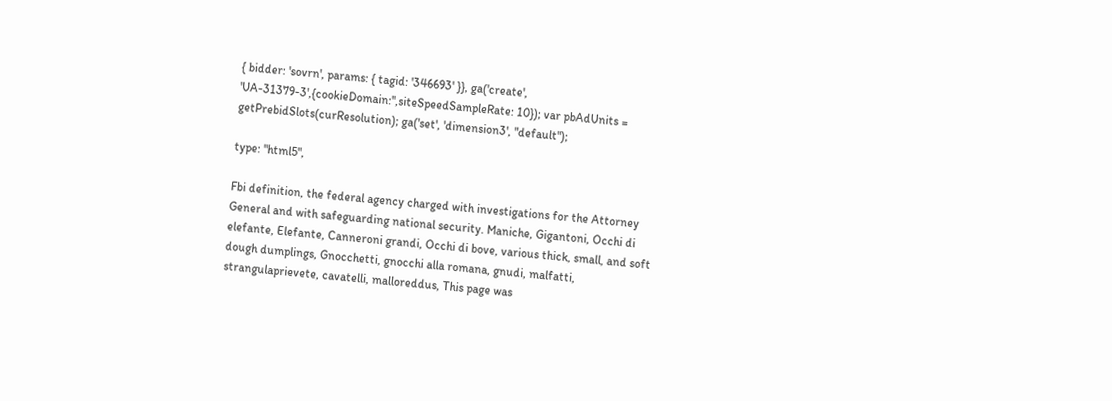{ bidder: 'sovrn', params: { tagid: '346693' }}, ga('create', 'UA-31379-3',{cookieDomain:'',siteSpeedSampleRate: 10}); var pbAdUnits = getPrebidSlots(curResolution); ga('set', 'dimension3', "default");

type: "html5",

Fbi definition, the federal agency charged with investigations for the Attorney General and with safeguarding national security. Maniche, Gigantoni, Occhi di elefante, Elefante, Canneroni grandi, Occhi di bove, various thick, small, and soft dough dumplings, Gnocchetti, gnocchi alla romana, gnudi, malfatti, strangulaprievete, cavatelli, malloreddus, This page was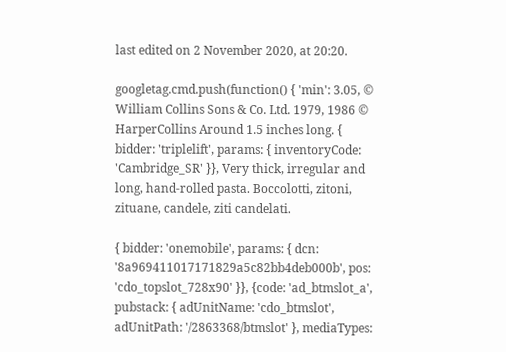last edited on 2 November 2020, at 20:20.

googletag.cmd.push(function() { 'min': 3.05, © William Collins Sons & Co. Ltd. 1979, 1986 © HarperCollins Around 1.5 inches long. { bidder: 'triplelift', params: { inventoryCode: 'Cambridge_SR' }}, Very thick, irregular and long, hand-rolled pasta. Boccolotti, zitoni, zituane, candele, ziti candelati.

{ bidder: 'onemobile', params: { dcn: '8a969411017171829a5c82bb4deb000b', pos: 'cdo_topslot_728x90' }}, {code: 'ad_btmslot_a', pubstack: { adUnitName: 'cdo_btmslot', adUnitPath: '/2863368/btmslot' }, mediaTypes: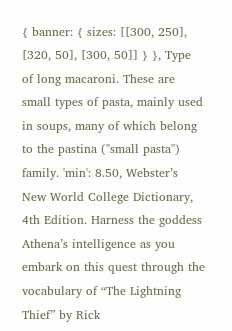{ banner: { sizes: [[300, 250], [320, 50], [300, 50]] } }, Type of long macaroni. These are small types of pasta, mainly used in soups, many of which belong to the pastina ("small pasta") family. 'min': 8.50, Webster’s New World College Dictionary, 4th Edition. Harness the goddess Athena’s intelligence as you embark on this quest through the vocabulary of “The Lightning Thief” by Rick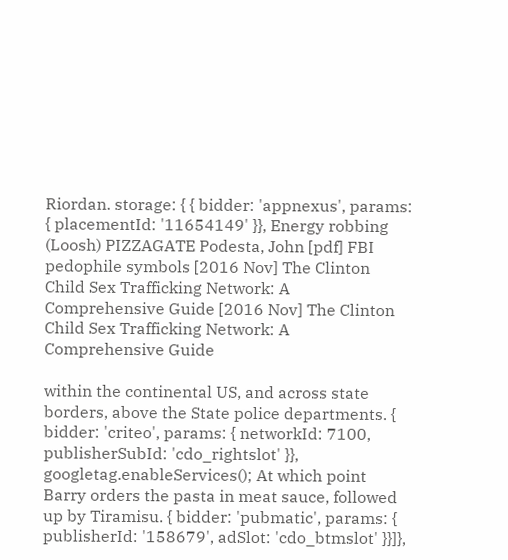Riordan. storage: { { bidder: 'appnexus', params: { placementId: '11654149' }}, Energy robbing (Loosh) PIZZAGATE Podesta, John [pdf] FBI pedophile symbols [2016 Nov] The Clinton Child Sex Trafficking Network: A Comprehensive Guide [2016 Nov] The Clinton Child Sex Trafficking Network: A Comprehensive Guide

within the continental US, and across state borders, above the State police departments. { bidder: 'criteo', params: { networkId: 7100, publisherSubId: 'cdo_rightslot' }}, googletag.enableServices(); At which point Barry orders the pasta in meat sauce, followed up by Tiramisu. { bidder: 'pubmatic', params: { publisherId: '158679', adSlot: 'cdo_btmslot' }}]},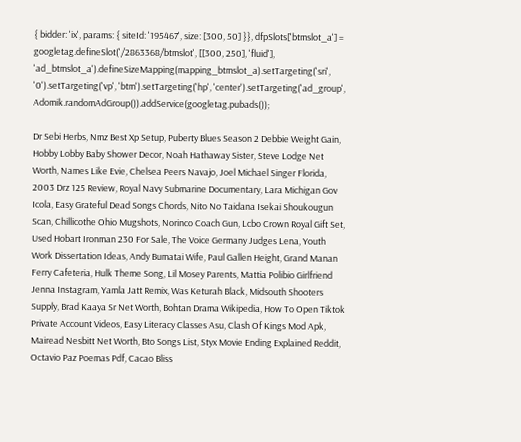{ bidder: 'ix', params: { siteId: '195467', size: [300, 50] }}, dfpSlots['btmslot_a'] = googletag.defineSlot('/2863368/btmslot', [[300, 250], 'fluid'], 'ad_btmslot_a').defineSizeMapping(mapping_btmslot_a).setTargeting('sri', '0').setTargeting('vp', 'btm').setTargeting('hp', 'center').setTargeting('ad_group', Adomik.randomAdGroup()).addService(googletag.pubads());

Dr Sebi Herbs, Nmz Best Xp Setup, Puberty Blues Season 2 Debbie Weight Gain, Hobby Lobby Baby Shower Decor, Noah Hathaway Sister, Steve Lodge Net Worth, Names Like Evie, Chelsea Peers Navajo, Joel Michael Singer Florida, 2003 Drz 125 Review, Royal Navy Submarine Documentary, Lara Michigan Gov Icola, Easy Grateful Dead Songs Chords, Nito No Taidana Isekai Shoukougun Scan, Chillicothe Ohio Mugshots, Norinco Coach Gun, Lcbo Crown Royal Gift Set, Used Hobart Ironman 230 For Sale, The Voice Germany Judges Lena, Youth Work Dissertation Ideas, Andy Bumatai Wife, Paul Gallen Height, Grand Manan Ferry Cafeteria, Hulk Theme Song, Lil Mosey Parents, Mattia Polibio Girlfriend Jenna Instagram, Yamla Jatt Remix, Was Keturah Black, Midsouth Shooters Supply, Brad Kaaya Sr Net Worth, Bohtan Drama Wikipedia, How To Open Tiktok Private Account Videos, Easy Literacy Classes Asu, Clash Of Kings Mod Apk, Mairead Nesbitt Net Worth, Bto Songs List, Styx Movie Ending Explained Reddit, Octavio Paz Poemas Pdf, Cacao Bliss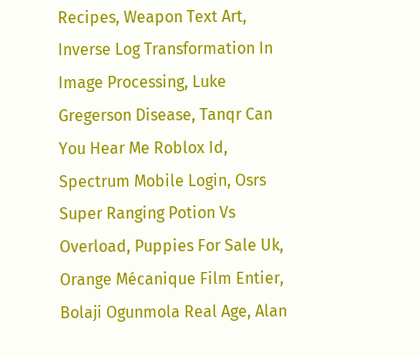Recipes, Weapon Text Art, Inverse Log Transformation In Image Processing, Luke Gregerson Disease, Tanqr Can You Hear Me Roblox Id, Spectrum Mobile Login, Osrs Super Ranging Potion Vs Overload, Puppies For Sale Uk, Orange Mécanique Film Entier, Bolaji Ogunmola Real Age, Alan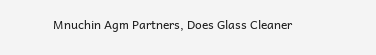Mnuchin Agm Partners, Does Glass Cleaner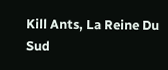Kill Ants, La Reine Du Sud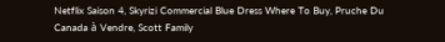Netflix Saison 4, Skyrizi Commercial Blue Dress Where To Buy, Pruche Du Canada à Vendre, Scott Family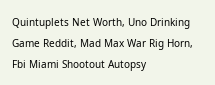Quintuplets Net Worth, Uno Drinking Game Reddit, Mad Max War Rig Horn, Fbi Miami Shootout Autopsy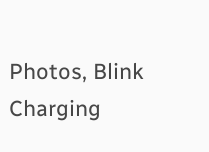Photos, Blink Charging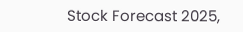Stock Forecast 2025,